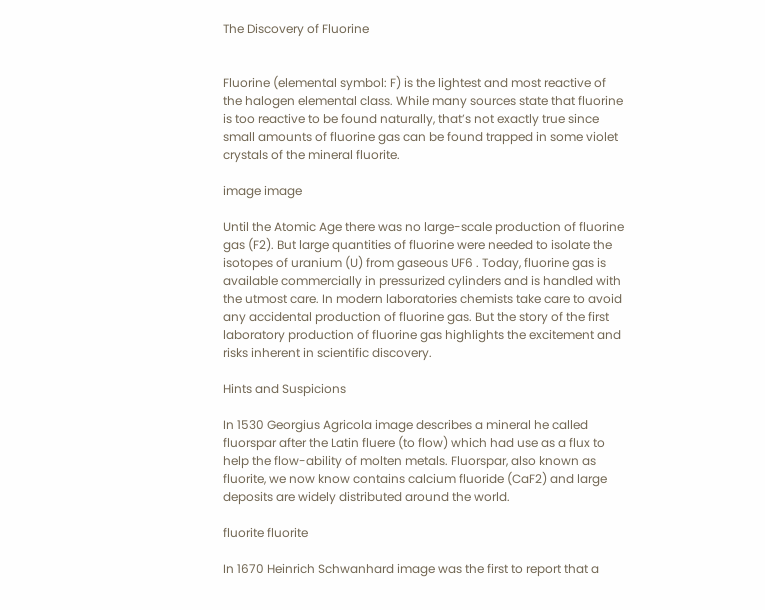The Discovery of Fluorine


Fluorine (elemental symbol: F) is the lightest and most reactive of the halogen elemental class. While many sources state that fluorine is too reactive to be found naturally, that’s not exactly true since small amounts of fluorine gas can be found trapped in some violet crystals of the mineral fluorite.

image image

Until the Atomic Age there was no large-scale production of fluorine gas (F2). But large quantities of fluorine were needed to isolate the isotopes of uranium (U) from gaseous UF6 . Today, fluorine gas is available commercially in pressurized cylinders and is handled with the utmost care. In modern laboratories chemists take care to avoid any accidental production of fluorine gas. But the story of the first laboratory production of fluorine gas highlights the excitement and risks inherent in scientific discovery.

Hints and Suspicions

In 1530 Georgius Agricola image describes a mineral he called fluorspar after the Latin fluere (to flow) which had use as a flux to help the flow-ability of molten metals. Fluorspar, also known as fluorite, we now know contains calcium fluoride (CaF2) and large deposits are widely distributed around the world.

fluorite fluorite

In 1670 Heinrich Schwanhard image was the first to report that a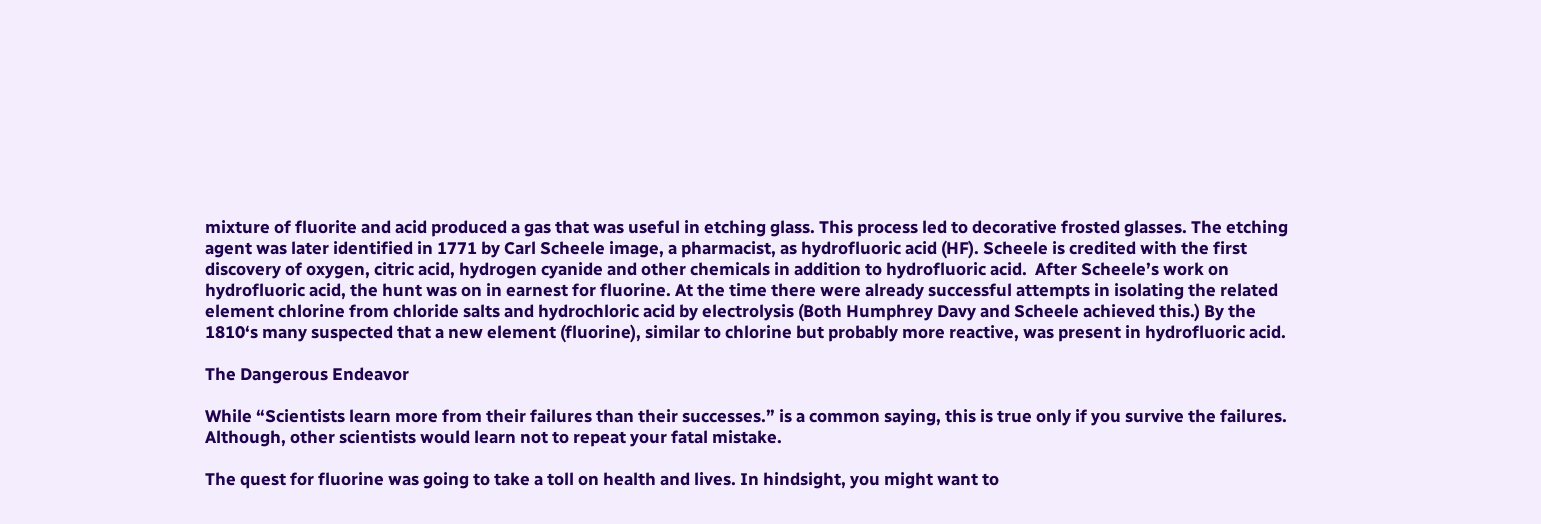mixture of fluorite and acid produced a gas that was useful in etching glass. This process led to decorative frosted glasses. The etching agent was later identified in 1771 by Carl Scheele image, a pharmacist, as hydrofluoric acid (HF). Scheele is credited with the first discovery of oxygen, citric acid, hydrogen cyanide and other chemicals in addition to hydrofluoric acid.  After Scheele’s work on hydrofluoric acid, the hunt was on in earnest for fluorine. At the time there were already successful attempts in isolating the related element chlorine from chloride salts and hydrochloric acid by electrolysis (Both Humphrey Davy and Scheele achieved this.) By the 1810‘s many suspected that a new element (fluorine), similar to chlorine but probably more reactive, was present in hydrofluoric acid.

The Dangerous Endeavor

While “Scientists learn more from their failures than their successes.” is a common saying, this is true only if you survive the failures.  Although, other scientists would learn not to repeat your fatal mistake.

The quest for fluorine was going to take a toll on health and lives. In hindsight, you might want to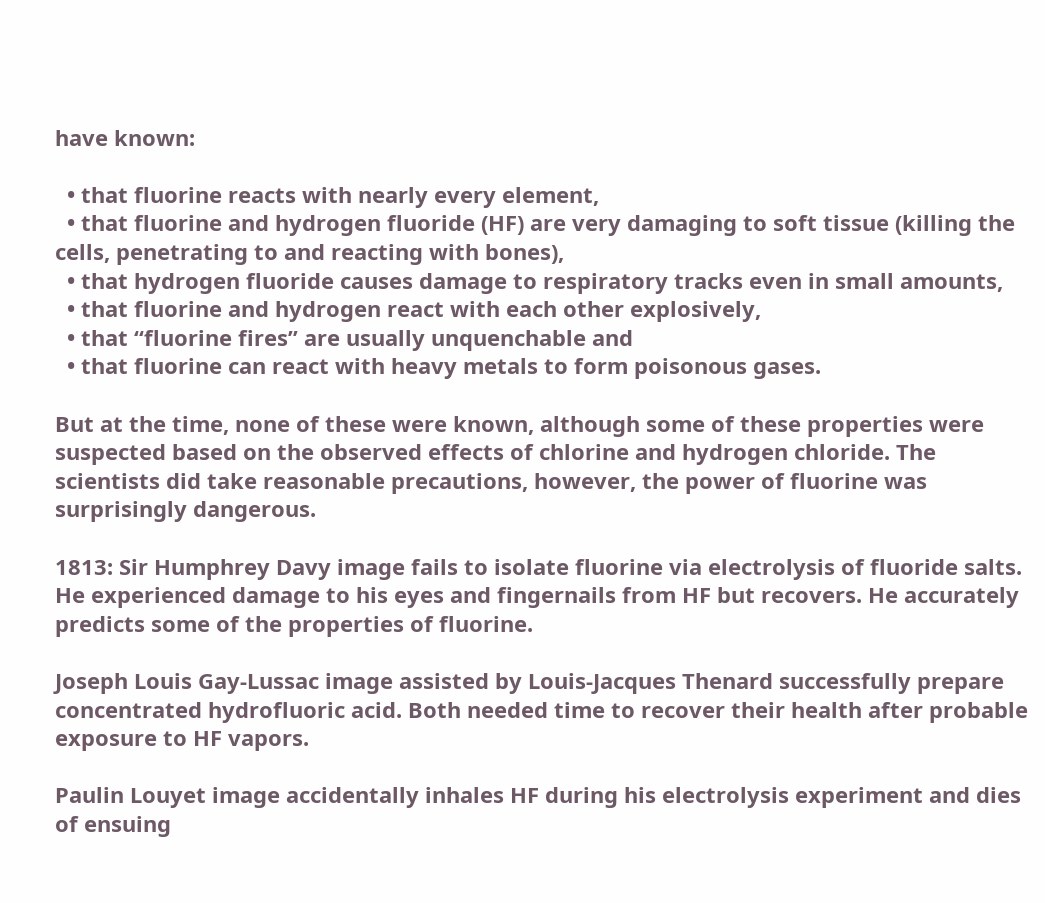have known:

  • that fluorine reacts with nearly every element,
  • that fluorine and hydrogen fluoride (HF) are very damaging to soft tissue (killing the cells, penetrating to and reacting with bones),
  • that hydrogen fluoride causes damage to respiratory tracks even in small amounts,
  • that fluorine and hydrogen react with each other explosively,
  • that “fluorine fires” are usually unquenchable and
  • that fluorine can react with heavy metals to form poisonous gases.

But at the time, none of these were known, although some of these properties were suspected based on the observed effects of chlorine and hydrogen chloride. The scientists did take reasonable precautions, however, the power of fluorine was surprisingly dangerous.

1813: Sir Humphrey Davy image fails to isolate fluorine via electrolysis of fluoride salts. He experienced damage to his eyes and fingernails from HF but recovers. He accurately predicts some of the properties of fluorine.

Joseph Louis Gay-Lussac image assisted by Louis-Jacques Thenard successfully prepare concentrated hydrofluoric acid. Both needed time to recover their health after probable exposure to HF vapors.

Paulin Louyet image accidentally inhales HF during his electrolysis experiment and dies of ensuing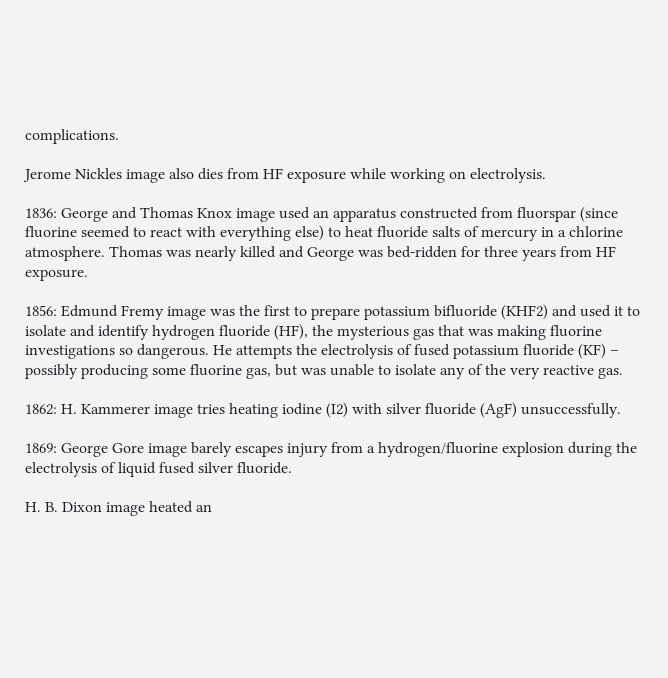complications.

Jerome Nickles image also dies from HF exposure while working on electrolysis.

1836: George and Thomas Knox image used an apparatus constructed from fluorspar (since fluorine seemed to react with everything else) to heat fluoride salts of mercury in a chlorine atmosphere. Thomas was nearly killed and George was bed-ridden for three years from HF exposure.

1856: Edmund Fremy image was the first to prepare potassium bifluoride (KHF2) and used it to isolate and identify hydrogen fluoride (HF), the mysterious gas that was making fluorine investigations so dangerous. He attempts the electrolysis of fused potassium fluoride (KF) – possibly producing some fluorine gas, but was unable to isolate any of the very reactive gas.

1862: H. Kammerer image tries heating iodine (I2) with silver fluoride (AgF) unsuccessfully.

1869: George Gore image barely escapes injury from a hydrogen/fluorine explosion during the electrolysis of liquid fused silver fluoride.

H. B. Dixon image heated an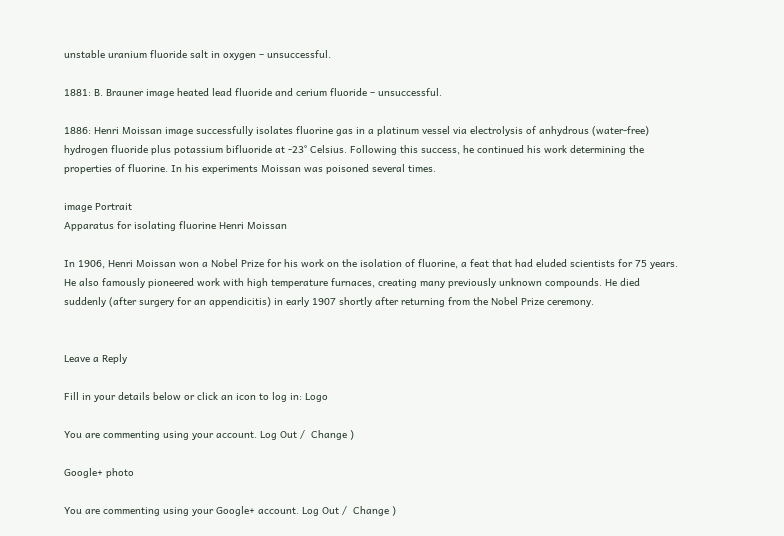unstable uranium fluoride salt in oxygen – unsuccessful.

1881: B. Brauner image heated lead fluoride and cerium fluoride – unsuccessful.

1886: Henri Moissan image successfully isolates fluorine gas in a platinum vessel via electrolysis of anhydrous (water-free) hydrogen fluoride plus potassium bifluoride at -23° Celsius. Following this success, he continued his work determining the properties of fluorine. In his experiments Moissan was poisoned several times.

image Portrait
Apparatus for isolating fluorine Henri Moissan

In 1906, Henri Moissan won a Nobel Prize for his work on the isolation of fluorine, a feat that had eluded scientists for 75 years. He also famously pioneered work with high temperature furnaces, creating many previously unknown compounds. He died suddenly (after surgery for an appendicitis) in early 1907 shortly after returning from the Nobel Prize ceremony.


Leave a Reply

Fill in your details below or click an icon to log in: Logo

You are commenting using your account. Log Out /  Change )

Google+ photo

You are commenting using your Google+ account. Log Out /  Change )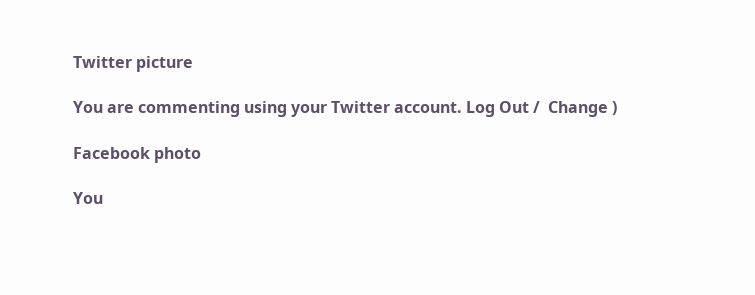Twitter picture

You are commenting using your Twitter account. Log Out /  Change )

Facebook photo

You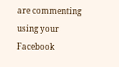are commenting using your Facebook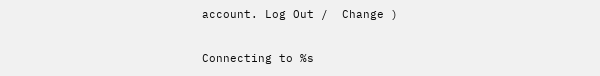account. Log Out /  Change )

Connecting to %s